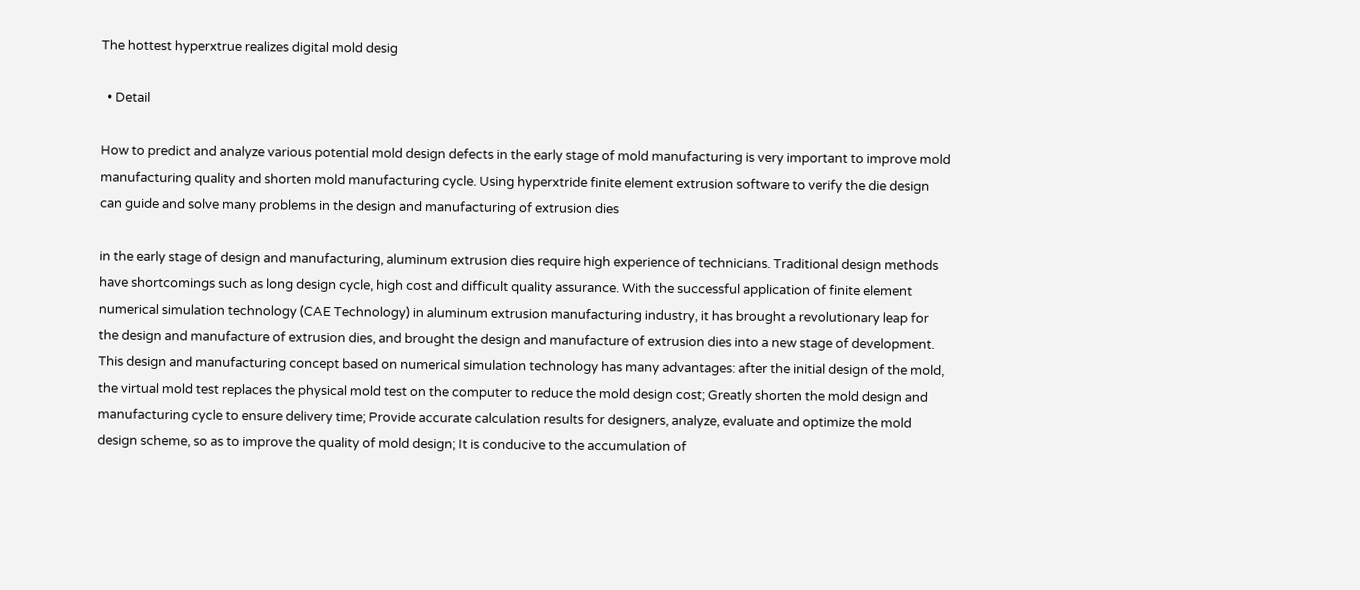The hottest hyperxtrue realizes digital mold desig

  • Detail

How to predict and analyze various potential mold design defects in the early stage of mold manufacturing is very important to improve mold manufacturing quality and shorten mold manufacturing cycle. Using hyperxtride finite element extrusion software to verify the die design can guide and solve many problems in the design and manufacturing of extrusion dies

in the early stage of design and manufacturing, aluminum extrusion dies require high experience of technicians. Traditional design methods have shortcomings such as long design cycle, high cost and difficult quality assurance. With the successful application of finite element numerical simulation technology (CAE Technology) in aluminum extrusion manufacturing industry, it has brought a revolutionary leap for the design and manufacture of extrusion dies, and brought the design and manufacture of extrusion dies into a new stage of development. This design and manufacturing concept based on numerical simulation technology has many advantages: after the initial design of the mold, the virtual mold test replaces the physical mold test on the computer to reduce the mold design cost; Greatly shorten the mold design and manufacturing cycle to ensure delivery time; Provide accurate calculation results for designers, analyze, evaluate and optimize the mold design scheme, so as to improve the quality of mold design; It is conducive to the accumulation of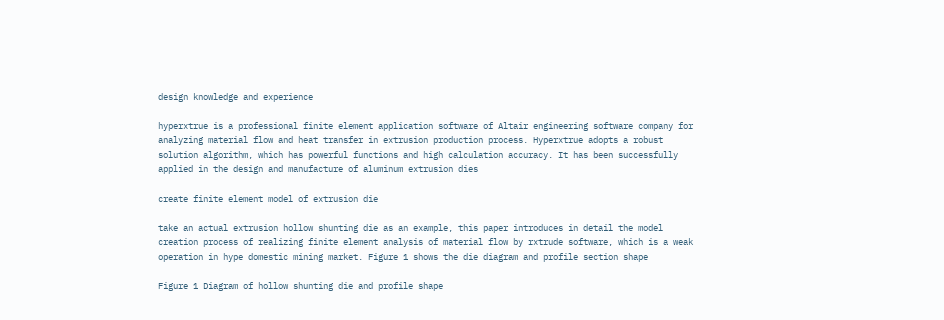design knowledge and experience

hyperxtrue is a professional finite element application software of Altair engineering software company for analyzing material flow and heat transfer in extrusion production process. Hyperxtrue adopts a robust solution algorithm, which has powerful functions and high calculation accuracy. It has been successfully applied in the design and manufacture of aluminum extrusion dies

create finite element model of extrusion die

take an actual extrusion hollow shunting die as an example, this paper introduces in detail the model creation process of realizing finite element analysis of material flow by rxtrude software, which is a weak operation in hype domestic mining market. Figure 1 shows the die diagram and profile section shape

Figure 1 Diagram of hollow shunting die and profile shape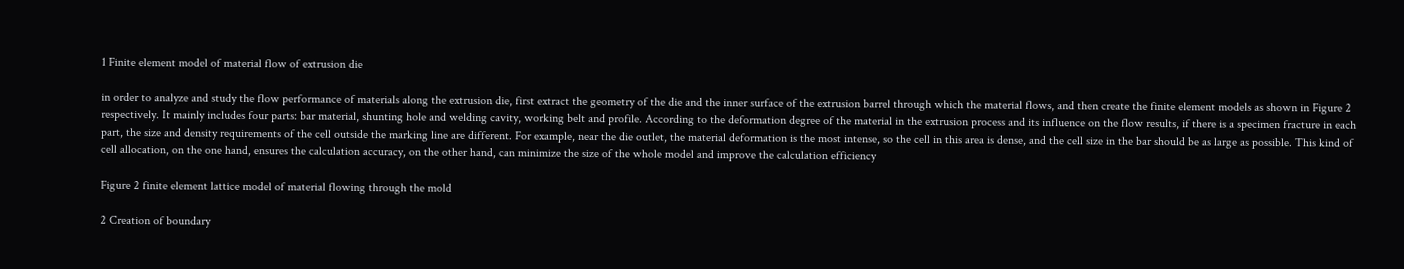1 Finite element model of material flow of extrusion die

in order to analyze and study the flow performance of materials along the extrusion die, first extract the geometry of the die and the inner surface of the extrusion barrel through which the material flows, and then create the finite element models as shown in Figure 2 respectively. It mainly includes four parts: bar material, shunting hole and welding cavity, working belt and profile. According to the deformation degree of the material in the extrusion process and its influence on the flow results, if there is a specimen fracture in each part, the size and density requirements of the cell outside the marking line are different. For example, near the die outlet, the material deformation is the most intense, so the cell in this area is dense, and the cell size in the bar should be as large as possible. This kind of cell allocation, on the one hand, ensures the calculation accuracy, on the other hand, can minimize the size of the whole model and improve the calculation efficiency

Figure 2 finite element lattice model of material flowing through the mold

2 Creation of boundary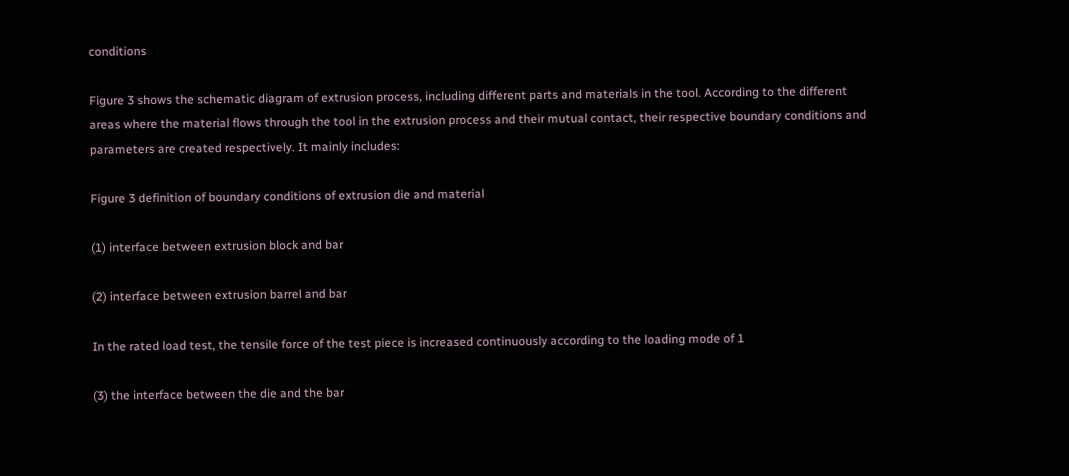conditions

Figure 3 shows the schematic diagram of extrusion process, including different parts and materials in the tool. According to the different areas where the material flows through the tool in the extrusion process and their mutual contact, their respective boundary conditions and parameters are created respectively. It mainly includes:

Figure 3 definition of boundary conditions of extrusion die and material

(1) interface between extrusion block and bar

(2) interface between extrusion barrel and bar

In the rated load test, the tensile force of the test piece is increased continuously according to the loading mode of 1

(3) the interface between the die and the bar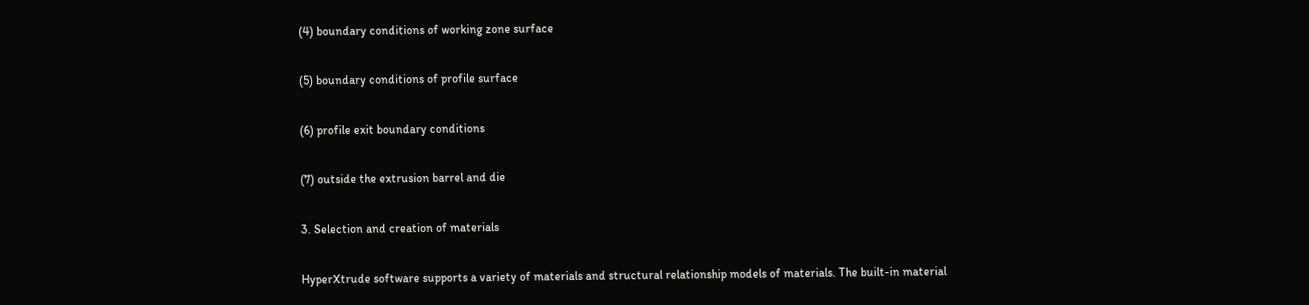(4) boundary conditions of working zone surface

(5) boundary conditions of profile surface

(6) profile exit boundary conditions

(7) outside the extrusion barrel and die

3. Selection and creation of materials

HyperXtrude software supports a variety of materials and structural relationship models of materials. The built-in material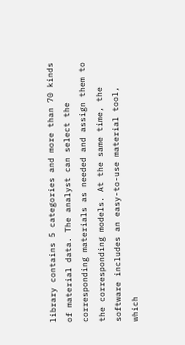library contains 5 categories and more than 70 kinds of material data. The analyst can select the corresponding materials as needed and assign them to the corresponding models. At the same time, the software includes an easy-to-use material tool, which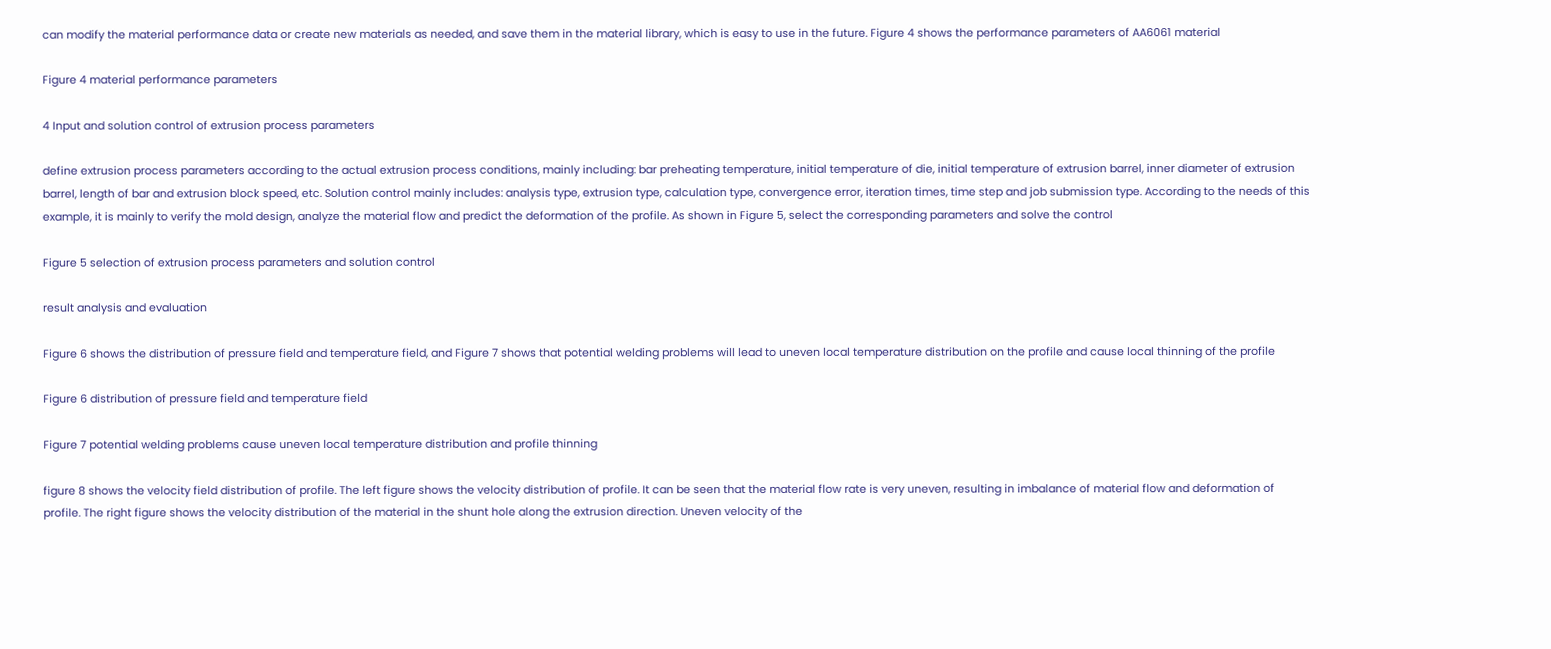can modify the material performance data or create new materials as needed, and save them in the material library, which is easy to use in the future. Figure 4 shows the performance parameters of AA6061 material

Figure 4 material performance parameters

4 Input and solution control of extrusion process parameters

define extrusion process parameters according to the actual extrusion process conditions, mainly including: bar preheating temperature, initial temperature of die, initial temperature of extrusion barrel, inner diameter of extrusion barrel, length of bar and extrusion block speed, etc. Solution control mainly includes: analysis type, extrusion type, calculation type, convergence error, iteration times, time step and job submission type. According to the needs of this example, it is mainly to verify the mold design, analyze the material flow and predict the deformation of the profile. As shown in Figure 5, select the corresponding parameters and solve the control

Figure 5 selection of extrusion process parameters and solution control

result analysis and evaluation

Figure 6 shows the distribution of pressure field and temperature field, and Figure 7 shows that potential welding problems will lead to uneven local temperature distribution on the profile and cause local thinning of the profile

Figure 6 distribution of pressure field and temperature field

Figure 7 potential welding problems cause uneven local temperature distribution and profile thinning

figure 8 shows the velocity field distribution of profile. The left figure shows the velocity distribution of profile. It can be seen that the material flow rate is very uneven, resulting in imbalance of material flow and deformation of profile. The right figure shows the velocity distribution of the material in the shunt hole along the extrusion direction. Uneven velocity of the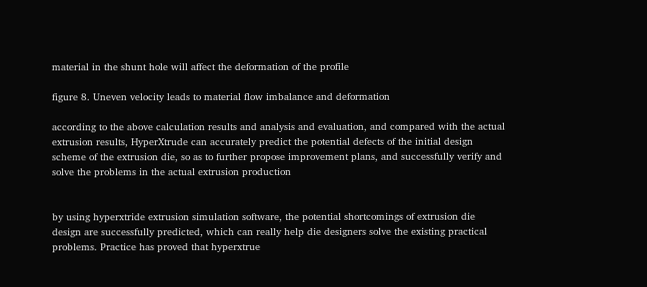material in the shunt hole will affect the deformation of the profile

figure 8. Uneven velocity leads to material flow imbalance and deformation

according to the above calculation results and analysis and evaluation, and compared with the actual extrusion results, HyperXtrude can accurately predict the potential defects of the initial design scheme of the extrusion die, so as to further propose improvement plans, and successfully verify and solve the problems in the actual extrusion production


by using hyperxtride extrusion simulation software, the potential shortcomings of extrusion die design are successfully predicted, which can really help die designers solve the existing practical problems. Practice has proved that hyperxtrue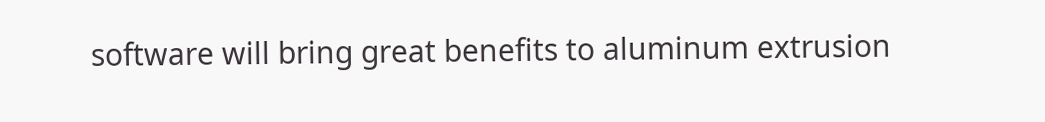software will bring great benefits to aluminum extrusion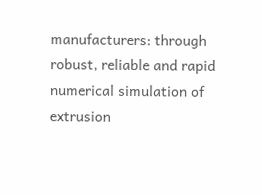manufacturers: through robust, reliable and rapid numerical simulation of extrusion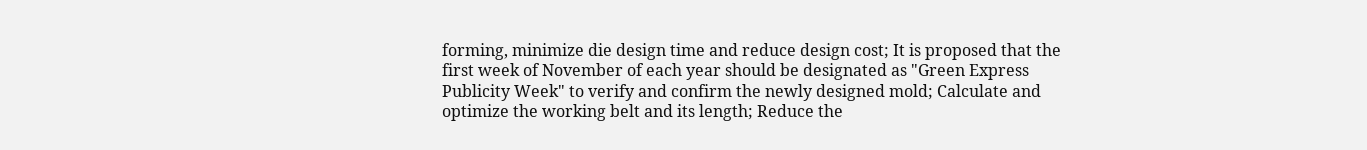forming, minimize die design time and reduce design cost; It is proposed that the first week of November of each year should be designated as "Green Express Publicity Week" to verify and confirm the newly designed mold; Calculate and optimize the working belt and its length; Reduce the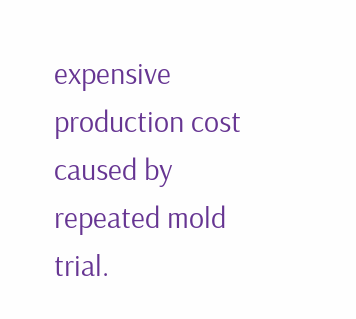expensive production cost caused by repeated mold trial.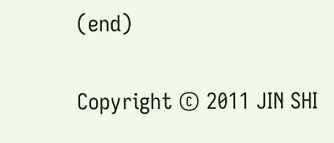(end)

Copyright © 2011 JIN SHI